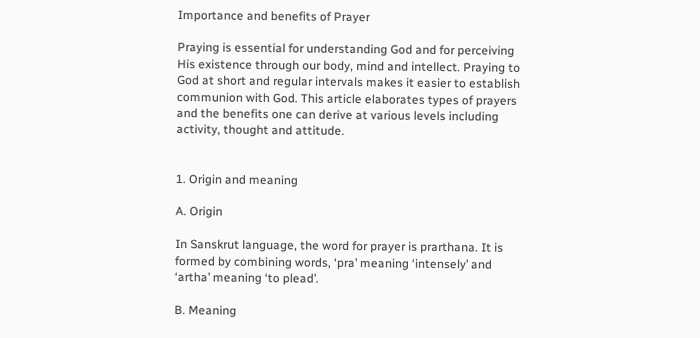Importance and benefits of Prayer

Praying is essential for understanding God and for perceiving His existence through our body, mind and intellect. Praying to God at short and regular intervals makes it easier to establish communion with God. This article elaborates types of prayers and the benefits one can derive at various levels including activity, thought and attitude.


1. Origin and meaning

A. Origin

In Sanskrut language, the word for prayer is prarthana. It is formed by combining words, ‘pra’ meaning ‘intensely’ and ‘artha’ meaning ‘to plead’.

B. Meaning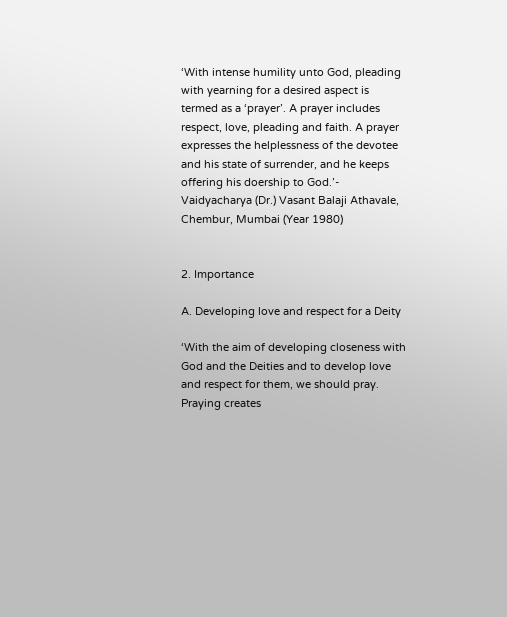‘With intense humility unto God, pleading with yearning for a desired aspect is termed as a ‘prayer’. A prayer includes respect, love, pleading and faith. A prayer expresses the helplessness of the devotee and his state of surrender, and he keeps offering his doership to God.’- Vaidyacharya (Dr.) Vasant Balaji Athavale, Chembur, Mumbai (Year 1980)


2. Importance

A. Developing love and respect for a Deity

‘With the aim of developing closeness with God and the Deities and to develop love and respect for them, we should pray. Praying creates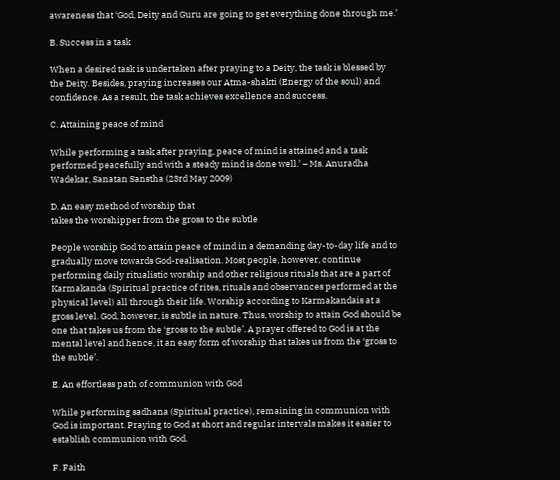awareness that ‘God, Deity and Guru are going to get everything done through me.’

B. Success in a task

When a desired task is undertaken after praying to a Deity, the task is blessed by the Deity. Besides, praying increases our Atma-shakti (Energy of the soul) and confidence. As a result, the task achieves excellence and success.

C. Attaining peace of mind

While performing a task after praying, peace of mind is attained and a task performed peacefully and with a steady mind is done well.’ – Ms. Anuradha Wadekar, Sanatan Sanstha (23rd May 2009)

D. An easy method of worship that
takes the worshipper from the gross to the subtle

People worship God to attain peace of mind in a demanding day-to-day life and to gradually move towards God-realisation. Most people, however, continue performing daily ritualistic worship and other religious rituals that are a part of Karmakanda (Spiritual practice of rites, rituals and observances performed at the physical level) all through their life. Worship according to Karmakandais at a gross level. God, however, is subtle in nature. Thus, worship to attain God should be one that takes us from the ‘gross to the subtle’. A prayer offered to God is at the mental level and hence, it an easy form of worship that takes us from the ‘gross to the subtle’.

E. An effortless path of communion with God

While performing sadhana (Spiritual practice), remaining in communion with God is important. Praying to God at short and regular intervals makes it easier to establish communion with God.

F. Faith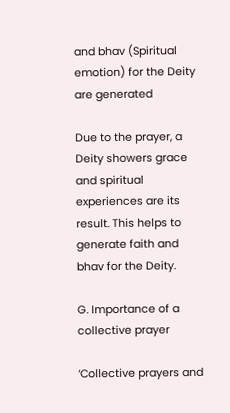and bhav (Spiritual emotion) for the Deity are generated

Due to the prayer, a Deity showers grace and spiritual experiences are its result. This helps to generate faith and bhav for the Deity.

G. Importance of a collective prayer

‘Collective prayers and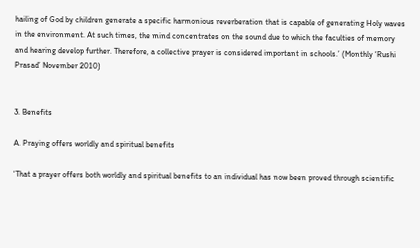hailing of God by children generate a specific harmonious reverberation that is capable of generating Holy waves in the environment. At such times, the mind concentrates on the sound due to which the faculties of memory and hearing develop further. Therefore, a collective prayer is considered important in schools.’ (Monthly ‘Rushi Prasad’ November 2010)


3. Benefits

A. Praying offers worldly and spiritual benefits

‘That a prayer offers both worldly and spiritual benefits to an individual has now been proved through scientific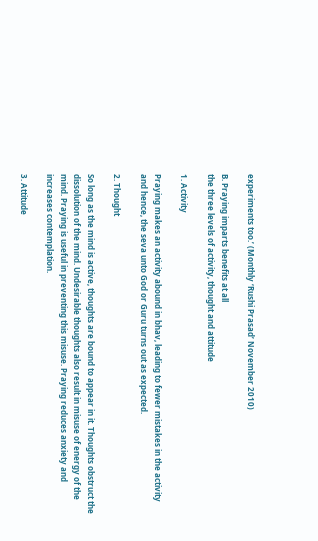experiments too.’ (Monthly ‘Rushi Prasad’ November 2010)

B. Praying imparts benefits at all
the three levels of activity, thought and attitude

1. Activity

Praying makes an activity abound in bhav, leading to fewer mistakes in the activity and hence, the seva unto God or Guru turns out as expected.

2. Thought

So long as the mind is active, thoughts are bound to appear in it. Thoughts obstruct the dissolution of the mind. Undesirable thoughts also result in misuse of energy of the mind. Praying is useful in preventing this misuse. Praying reduces anxiety and increases contemplation.

3. Attitude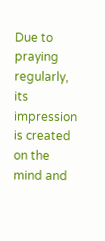Due to praying regularly, its impression is created on the mind and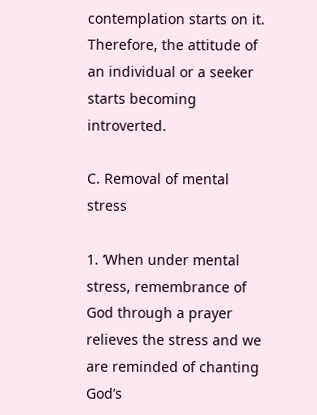contemplation starts on it. Therefore, the attitude of an individual or a seeker starts becoming introverted.

C. Removal of mental stress

1. ‘When under mental stress, remembrance of God through a prayer relieves the stress and we are reminded of chanting God’s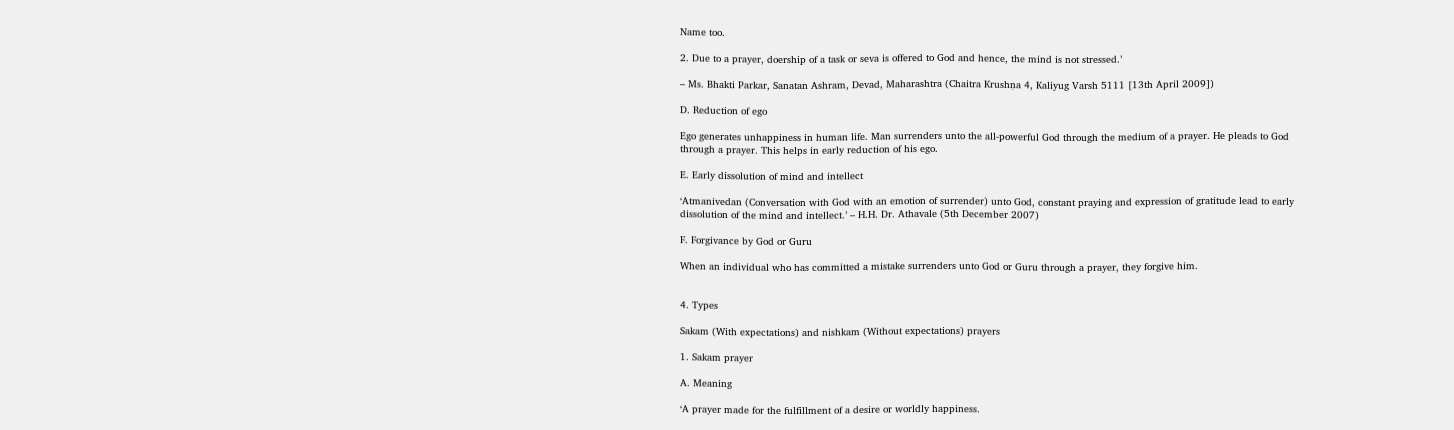Name too.

2. Due to a prayer, doership of a task or seva is offered to God and hence, the mind is not stressed.’

– Ms. Bhakti Parkar, Sanatan Ashram, Devad, Maharashtra (Chaitra Krushṇa 4, Kaliyug Varsh 5111 [13th April 2009])

D. Reduction of ego

Ego generates unhappiness in human life. Man surrenders unto the all-powerful God through the medium of a prayer. He pleads to God through a prayer. This helps in early reduction of his ego.

E. Early dissolution of mind and intellect

‘Atmanivedan (Conversation with God with an emotion of surrender) unto God, constant praying and expression of gratitude lead to early dissolution of the mind and intellect.’ – H.H. Dr. Athavale (5th December 2007)

F. Forgivance by God or Guru

When an individual who has committed a mistake surrenders unto God or Guru through a prayer, they forgive him.


4. Types

Sakam (With expectations) and nishkam (Without expectations) prayers

1. Sakam prayer

A. Meaning

‘A prayer made for the fulfillment of a desire or worldly happiness.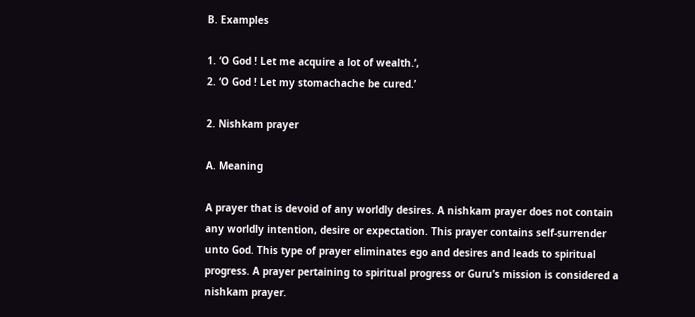B. Examples

1. ‘O God ! Let me acquire a lot of wealth.’,
2. ‘O God ! Let my stomachache be cured.’

2. Nishkam prayer

A. Meaning

A prayer that is devoid of any worldly desires. A nishkam prayer does not contain any worldly intention, desire or expectation. This prayer contains self-surrender unto God. This type of prayer eliminates ego and desires and leads to spiritual progress. A prayer pertaining to spiritual progress or Guru’s mission is considered a nishkam prayer.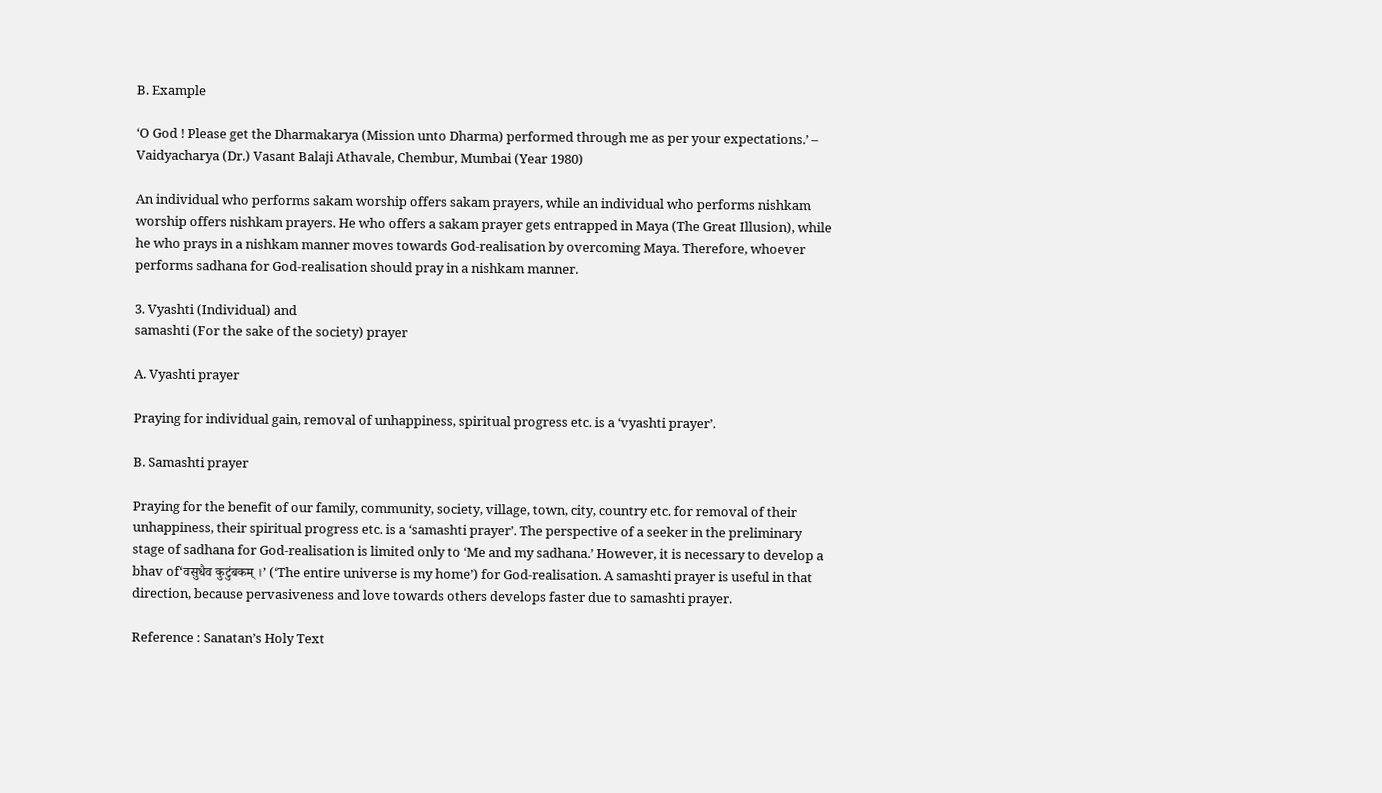B. Example

‘O God ! Please get the Dharmakarya (Mission unto Dharma) performed through me as per your expectations.’ – Vaidyacharya (Dr.) Vasant Balaji Athavale, Chembur, Mumbai (Year 1980)

An individual who performs sakam worship offers sakam prayers, while an individual who performs nishkam worship offers nishkam prayers. He who offers a sakam prayer gets entrapped in Maya (The Great Illusion), while he who prays in a nishkam manner moves towards God-realisation by overcoming Maya. Therefore, whoever performs sadhana for God-realisation should pray in a nishkam manner.

3. Vyashti (Individual) and
samashti (For the sake of the society) prayer

A. Vyashti prayer

Praying for individual gain, removal of unhappiness, spiritual progress etc. is a ‘vyashti prayer’.

B. Samashti prayer

Praying for the benefit of our family, community, society, village, town, city, country etc. for removal of their unhappiness, their spiritual progress etc. is a ‘samashti prayer’. The perspective of a seeker in the preliminary stage of sadhana for God-realisation is limited only to ‘Me and my sadhana.’ However, it is necessary to develop a bhav of‘वसुधैव कुटुंबकम् ।’ (‘The entire universe is my home’) for God-realisation. A samashti prayer is useful in that direction, because pervasiveness and love towards others develops faster due to samashti prayer.

Reference : Sanatan’s Holy Text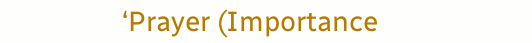‘Prayer (Importance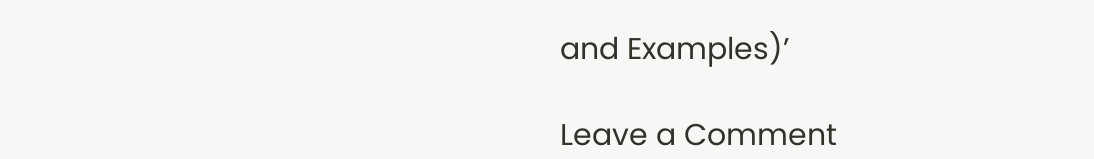and Examples)’

Leave a Comment